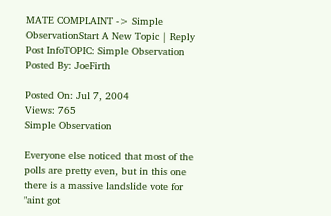MATE COMPLAINT -> Simple ObservationStart A New Topic | Reply
Post InfoTOPIC: Simple Observation
Posted By: JoeFirth

Posted On: Jul 7, 2004
Views: 765
Simple Observation

Everyone else noticed that most of the polls are pretty even, but in this one there is a massive landslide vote for "aint got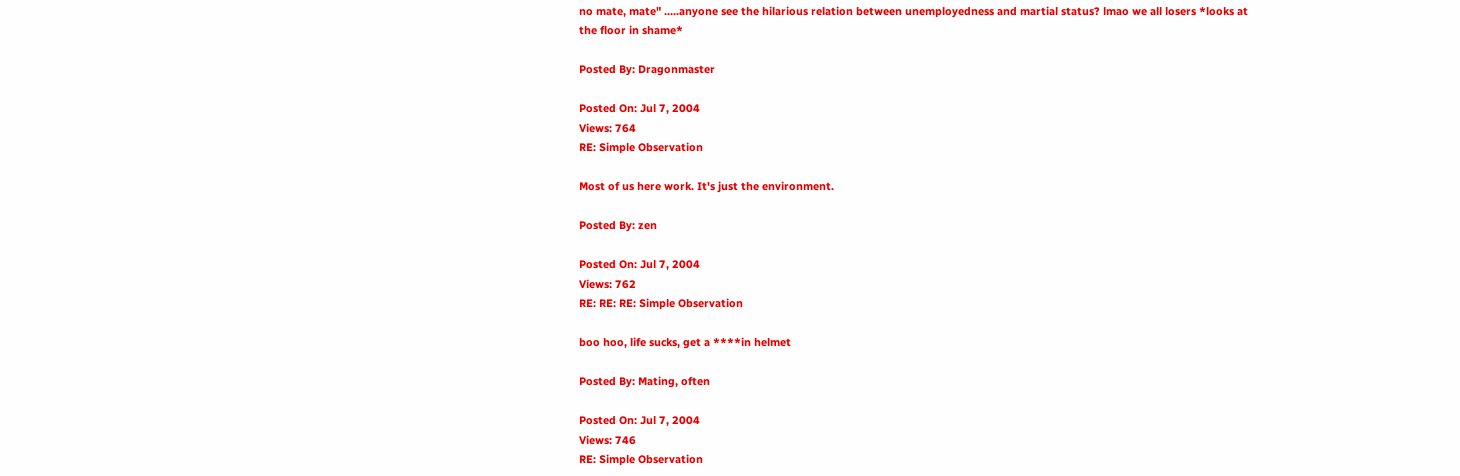no mate, mate" .....anyone see the hilarious relation between unemployedness and martial status? lmao we all losers *looks at the floor in shame*

Posted By: Dragonmaster

Posted On: Jul 7, 2004
Views: 764
RE: Simple Observation

Most of us here work. It's just the environment.

Posted By: zen

Posted On: Jul 7, 2004
Views: 762
RE: RE: RE: Simple Observation

boo hoo, life sucks, get a ****in helmet

Posted By: Mating, often

Posted On: Jul 7, 2004
Views: 746
RE: Simple Observation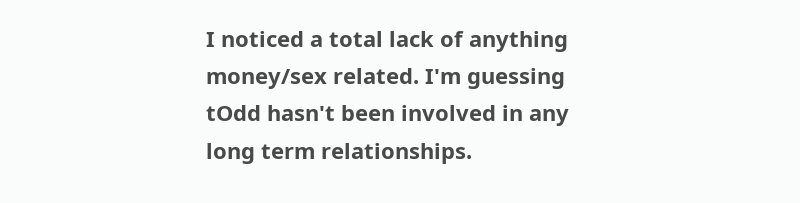I noticed a total lack of anything money/sex related. I'm guessing tOdd hasn't been involved in any long term relationships.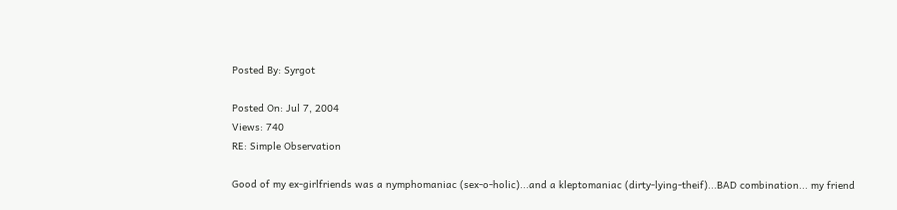Posted By: Syrgot

Posted On: Jul 7, 2004
Views: 740
RE: Simple Observation

Good of my ex-girlfriends was a nymphomaniac (sex-o-holic)...and a kleptomaniac (dirty-lying-theif)...BAD combination... my friend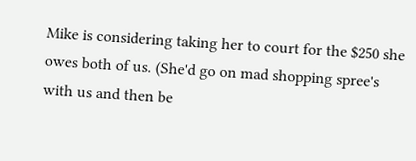Mike is considering taking her to court for the $250 she owes both of us. (She'd go on mad shopping spree's with us and then be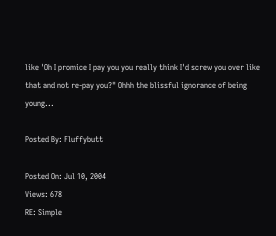like 'Oh I promice I pay you you really think I'd screw you over like that and not re-pay you?" Ohhh the blissful ignorance of being young...

Posted By: Fluffybutt

Posted On: Jul 10, 2004
Views: 678
RE: Simple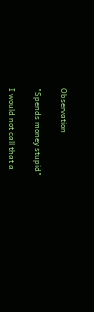Observation

"Spends money stupid"

I would not call that a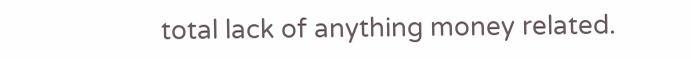total lack of anything money related.